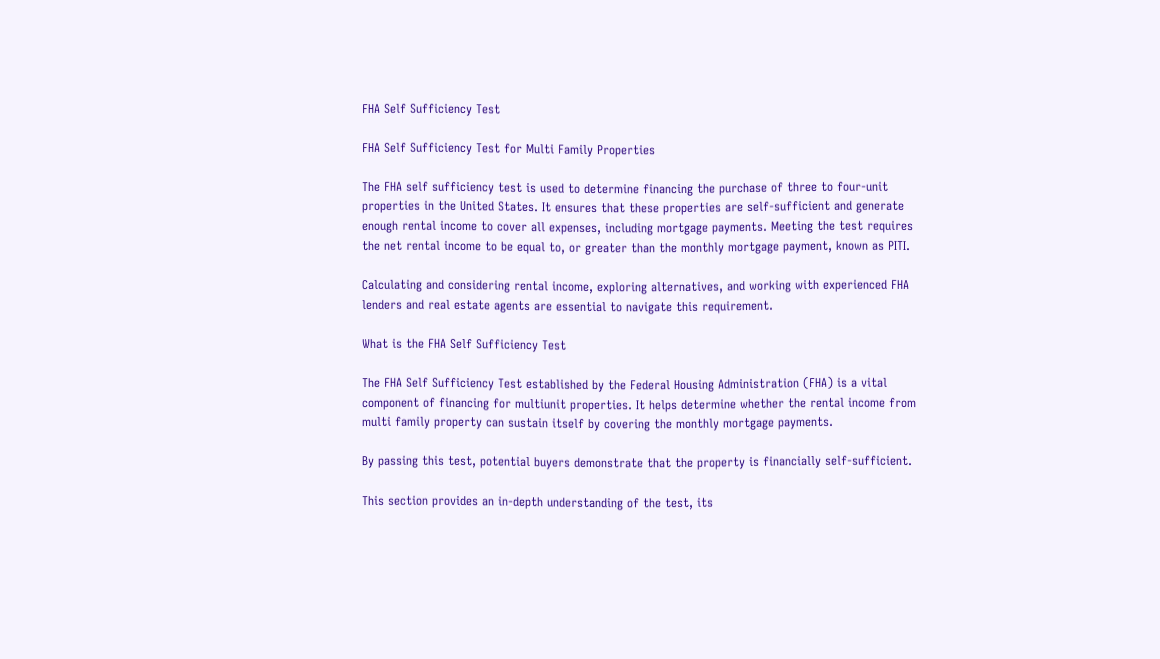FHA Self Sufficiency Test

FHA Self Sufficiency Test for Multi Family Properties

The FHA self sufficiency test is used to determine financing the purchase of three to four-unit properties in the United States. It ensures that these properties are self-sufficient and generate enough rental income to cover all expenses, including mortgage payments. Meeting the test requires the net rental income to be equal to, or greater than the monthly mortgage payment, known as PITI.

Calculating and considering rental income, exploring alternatives, and working with experienced FHA lenders and real estate agents are essential to navigate this requirement.

What is the FHA Self Sufficiency Test

The FHA Self Sufficiency Test established by the Federal Housing Administration (FHA) is a vital component of financing for multiunit properties. It helps determine whether the rental income from multi family property can sustain itself by covering the monthly mortgage payments.

By passing this test, potential buyers demonstrate that the property is financially self-sufficient.

This section provides an in-depth understanding of the test, its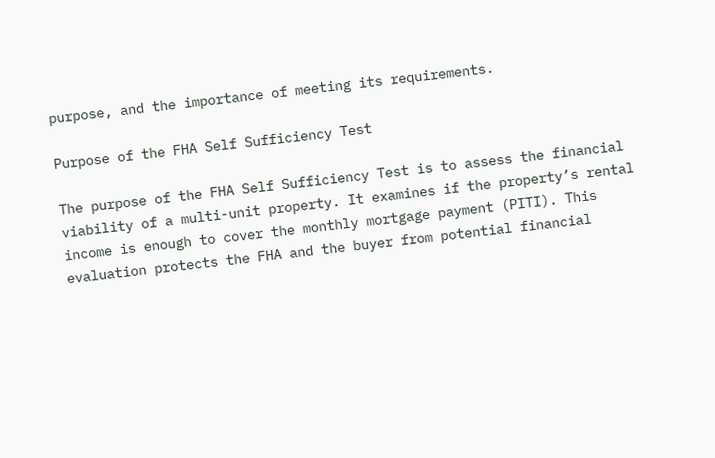purpose, and the importance of meeting its requirements.

Purpose of the FHA Self Sufficiency Test

The purpose of the FHA Self Sufficiency Test is to assess the financial viability of a multi-unit property. It examines if the property’s rental income is enough to cover the monthly mortgage payment (PITI). This evaluation protects the FHA and the buyer from potential financial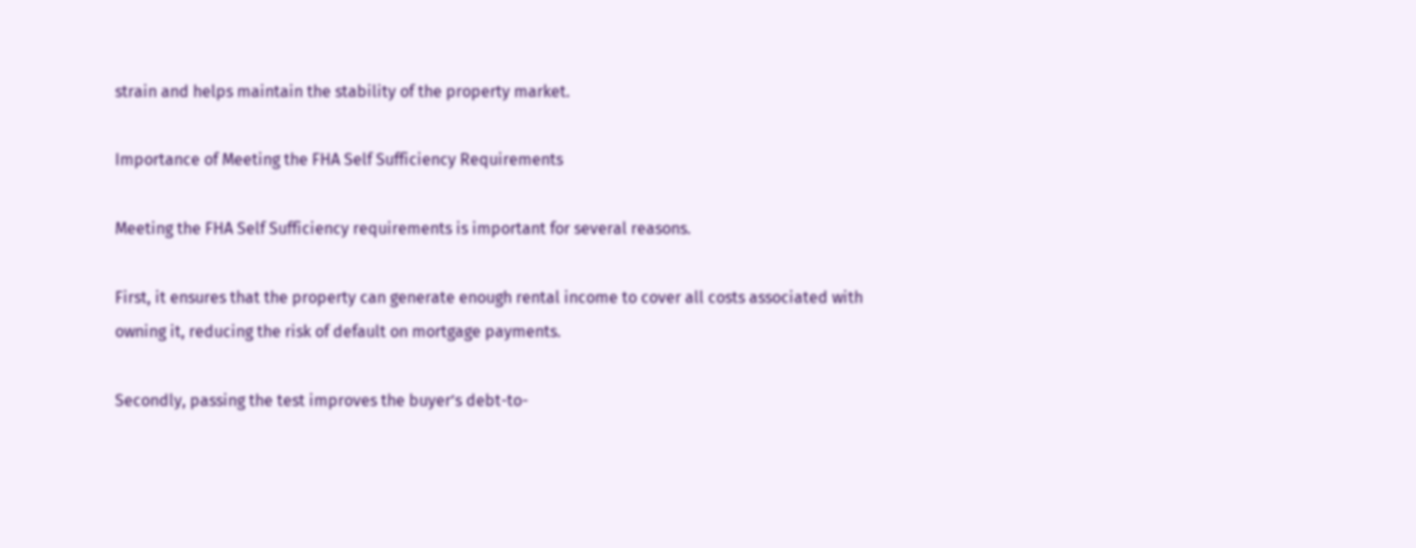strain and helps maintain the stability of the property market.

Importance of Meeting the FHA Self Sufficiency Requirements

Meeting the FHA Self Sufficiency requirements is important for several reasons.

First, it ensures that the property can generate enough rental income to cover all costs associated with owning it, reducing the risk of default on mortgage payments.

Secondly, passing the test improves the buyer’s debt-to-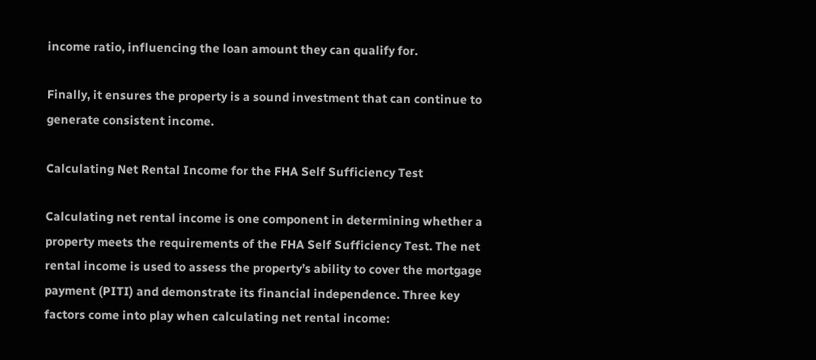income ratio, influencing the loan amount they can qualify for.

Finally, it ensures the property is a sound investment that can continue to generate consistent income.

Calculating Net Rental Income for the FHA Self Sufficiency Test

Calculating net rental income is one component in determining whether a property meets the requirements of the FHA Self Sufficiency Test. The net rental income is used to assess the property’s ability to cover the mortgage payment (PITI) and demonstrate its financial independence. Three key factors come into play when calculating net rental income: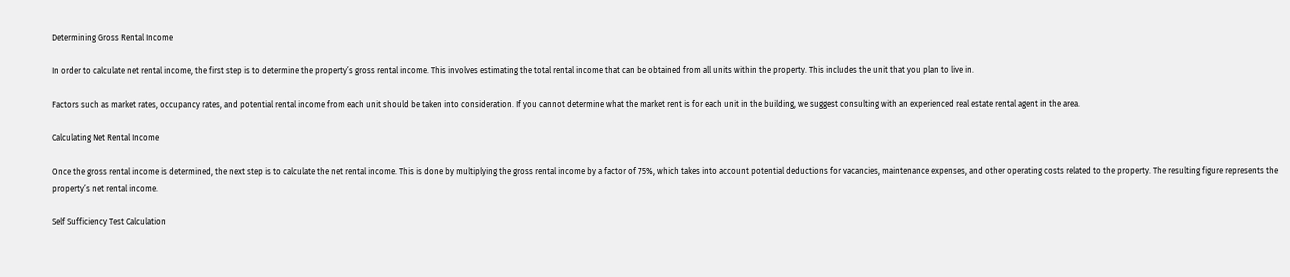Determining Gross Rental Income

In order to calculate net rental income, the first step is to determine the property’s gross rental income. This involves estimating the total rental income that can be obtained from all units within the property. This includes the unit that you plan to live in.

Factors such as market rates, occupancy rates, and potential rental income from each unit should be taken into consideration. If you cannot determine what the market rent is for each unit in the building, we suggest consulting with an experienced real estate rental agent in the area.

Calculating Net Rental Income

Once the gross rental income is determined, the next step is to calculate the net rental income. This is done by multiplying the gross rental income by a factor of 75%, which takes into account potential deductions for vacancies, maintenance expenses, and other operating costs related to the property. The resulting figure represents the property’s net rental income.

Self Sufficiency Test Calculation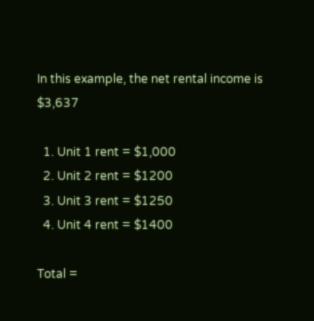In this example, the net rental income is $3,637

  1. Unit 1 rent = $1,000
  2. Unit 2 rent = $1200
  3. Unit 3 rent = $1250
  4. Unit 4 rent = $1400

Total =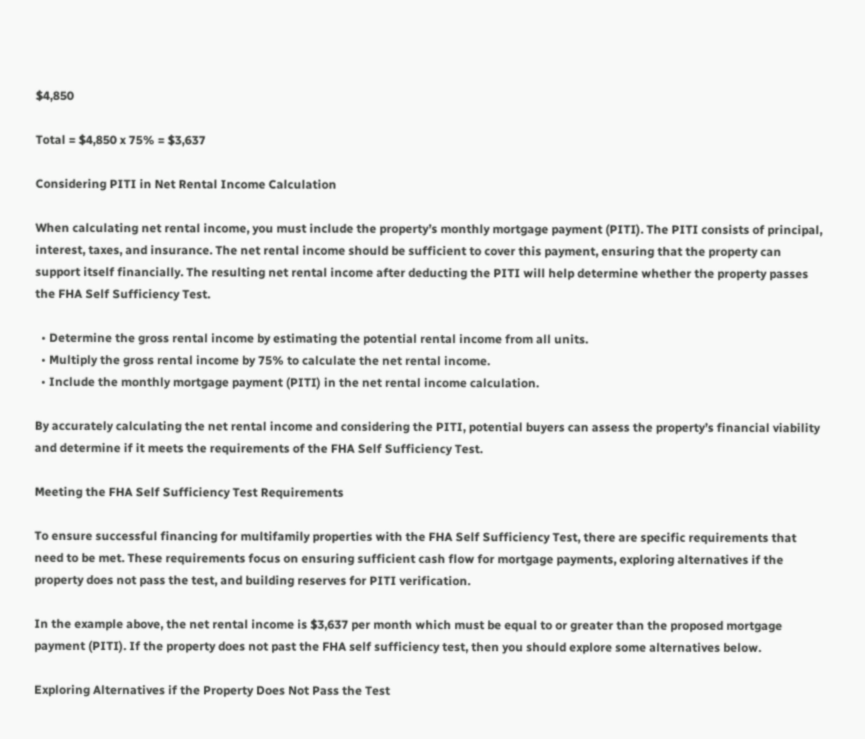$4,850

Total = $4,850 x 75% = $3,637

Considering PITI in Net Rental Income Calculation

When calculating net rental income, you must include the property’s monthly mortgage payment (PITI). The PITI consists of principal, interest, taxes, and insurance. The net rental income should be sufficient to cover this payment, ensuring that the property can support itself financially. The resulting net rental income after deducting the PITI will help determine whether the property passes the FHA Self Sufficiency Test.

  • Determine the gross rental income by estimating the potential rental income from all units.
  • Multiply the gross rental income by 75% to calculate the net rental income.
  • Include the monthly mortgage payment (PITI) in the net rental income calculation.

By accurately calculating the net rental income and considering the PITI, potential buyers can assess the property’s financial viability and determine if it meets the requirements of the FHA Self Sufficiency Test.

Meeting the FHA Self Sufficiency Test Requirements

To ensure successful financing for multifamily properties with the FHA Self Sufficiency Test, there are specific requirements that need to be met. These requirements focus on ensuring sufficient cash flow for mortgage payments, exploring alternatives if the property does not pass the test, and building reserves for PITI verification.

In the example above, the net rental income is $3,637 per month which must be equal to or greater than the proposed mortgage payment (PITI). If the property does not past the FHA self sufficiency test, then you should explore some alternatives below.

Exploring Alternatives if the Property Does Not Pass the Test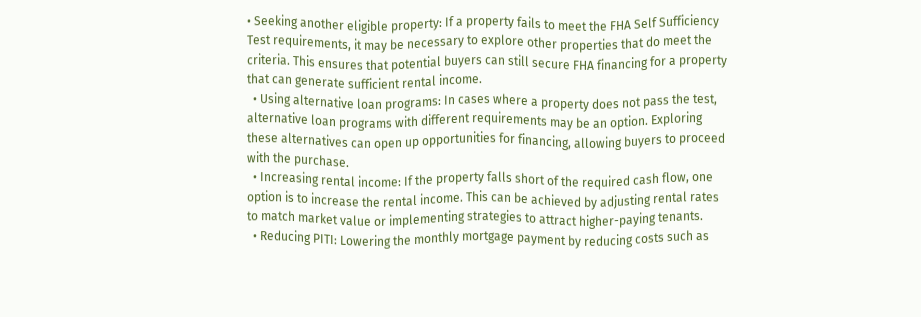• Seeking another eligible property: If a property fails to meet the FHA Self Sufficiency Test requirements, it may be necessary to explore other properties that do meet the criteria. This ensures that potential buyers can still secure FHA financing for a property that can generate sufficient rental income.
  • Using alternative loan programs: In cases where a property does not pass the test, alternative loan programs with different requirements may be an option. Exploring these alternatives can open up opportunities for financing, allowing buyers to proceed with the purchase.
  • Increasing rental income: If the property falls short of the required cash flow, one option is to increase the rental income. This can be achieved by adjusting rental rates to match market value or implementing strategies to attract higher-paying tenants.
  • Reducing PITI: Lowering the monthly mortgage payment by reducing costs such as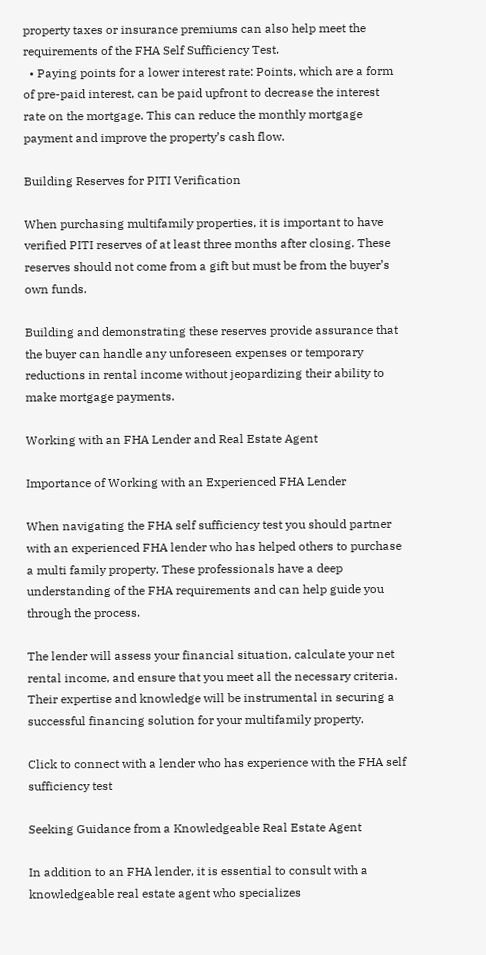property taxes or insurance premiums can also help meet the requirements of the FHA Self Sufficiency Test.
  • Paying points for a lower interest rate: Points, which are a form of pre-paid interest, can be paid upfront to decrease the interest rate on the mortgage. This can reduce the monthly mortgage payment and improve the property’s cash flow.

Building Reserves for PITI Verification

When purchasing multifamily properties, it is important to have verified PITI reserves of at least three months after closing. These reserves should not come from a gift but must be from the buyer’s own funds.

Building and demonstrating these reserves provide assurance that the buyer can handle any unforeseen expenses or temporary reductions in rental income without jeopardizing their ability to make mortgage payments.

Working with an FHA Lender and Real Estate Agent

Importance of Working with an Experienced FHA Lender

When navigating the FHA self sufficiency test you should partner with an experienced FHA lender who has helped others to purchase a multi family property. These professionals have a deep understanding of the FHA requirements and can help guide you through the process.

The lender will assess your financial situation, calculate your net rental income, and ensure that you meet all the necessary criteria. Their expertise and knowledge will be instrumental in securing a successful financing solution for your multifamily property.

Click to connect with a lender who has experience with the FHA self sufficiency test

Seeking Guidance from a Knowledgeable Real Estate Agent

In addition to an FHA lender, it is essential to consult with a knowledgeable real estate agent who specializes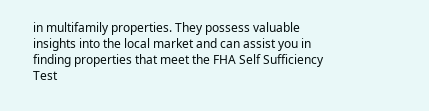in multifamily properties. They possess valuable insights into the local market and can assist you in finding properties that meet the FHA Self Sufficiency Test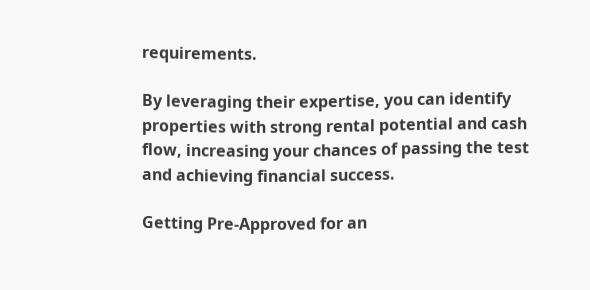requirements.

By leveraging their expertise, you can identify properties with strong rental potential and cash flow, increasing your chances of passing the test and achieving financial success.

Getting Pre-Approved for an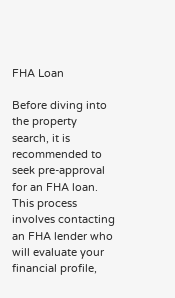FHA Loan

Before diving into the property search, it is recommended to seek pre-approval for an FHA loan. This process involves contacting an FHA lender who will evaluate your financial profile,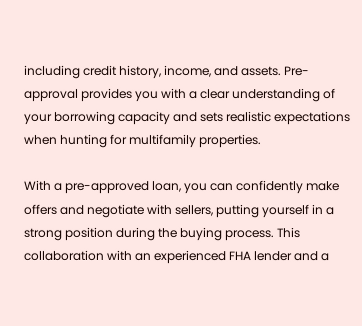including credit history, income, and assets. Pre-approval provides you with a clear understanding of your borrowing capacity and sets realistic expectations when hunting for multifamily properties.

With a pre-approved loan, you can confidently make offers and negotiate with sellers, putting yourself in a strong position during the buying process. This collaboration with an experienced FHA lender and a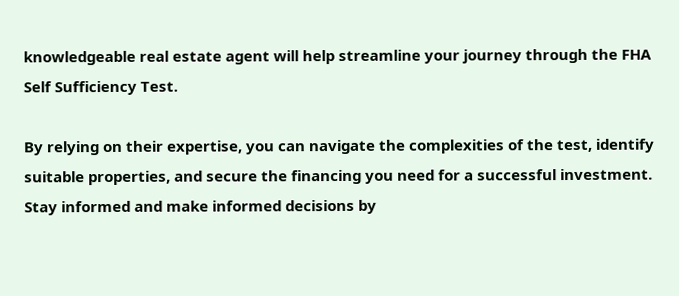knowledgeable real estate agent will help streamline your journey through the FHA Self Sufficiency Test.

By relying on their expertise, you can navigate the complexities of the test, identify suitable properties, and secure the financing you need for a successful investment. Stay informed and make informed decisions by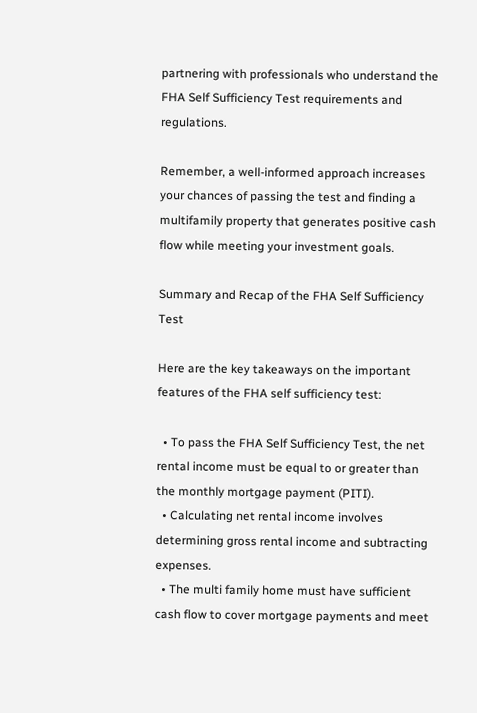partnering with professionals who understand the FHA Self Sufficiency Test requirements and regulations.

Remember, a well-informed approach increases your chances of passing the test and finding a multifamily property that generates positive cash flow while meeting your investment goals.

Summary and Recap of the FHA Self Sufficiency Test

Here are the key takeaways on the important features of the FHA self sufficiency test:

  • To pass the FHA Self Sufficiency Test, the net rental income must be equal to or greater than the monthly mortgage payment (PITI).
  • Calculating net rental income involves determining gross rental income and subtracting expenses.
  • The multi family home must have sufficient cash flow to cover mortgage payments and meet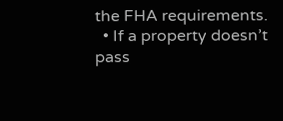the FHA requirements.
  • If a property doesn’t pass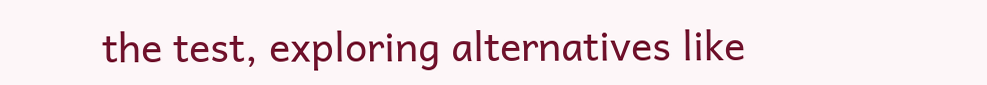the test, exploring alternatives like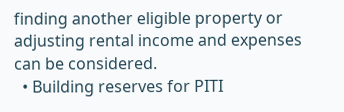finding another eligible property or adjusting rental income and expenses can be considered.
  • Building reserves for PITI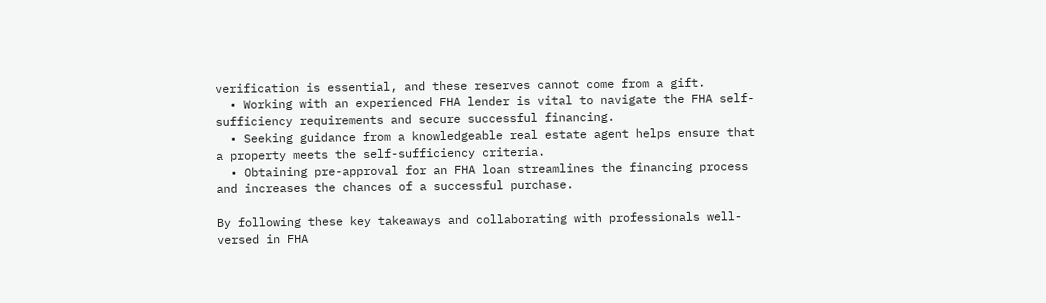verification is essential, and these reserves cannot come from a gift.
  • Working with an experienced FHA lender is vital to navigate the FHA self-sufficiency requirements and secure successful financing.
  • Seeking guidance from a knowledgeable real estate agent helps ensure that a property meets the self-sufficiency criteria.
  • Obtaining pre-approval for an FHA loan streamlines the financing process and increases the chances of a successful purchase.

By following these key takeaways and collaborating with professionals well-versed in FHA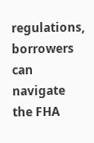regulations, borrowers can navigate the FHA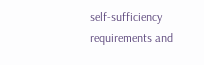self-sufficiency requirements and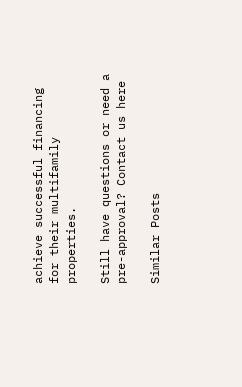achieve successful financing for their multifamily properties.

Still have questions or need a pre-approval? Contact us here

Similar Posts